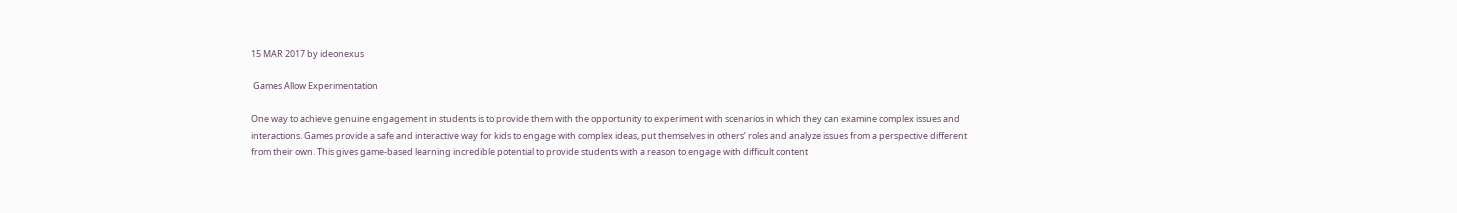15 MAR 2017 by ideonexus

 Games Allow Experimentation

One way to achieve genuine engagement in students is to provide them with the opportunity to experiment with scenarios in which they can examine complex issues and interactions. Games provide a safe and interactive way for kids to engage with complex ideas, put themselves in others’ roles and analyze issues from a perspective different from their own. This gives game-based learning incredible potential to provide students with a reason to engage with difficult content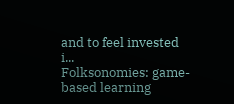and to feel invested i...
Folksonomies: game-based learning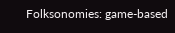Folksonomies: game-based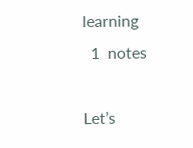learning
  1  notes

Let’s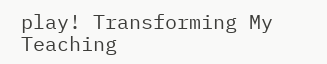play! Transforming My Teaching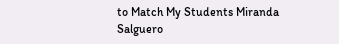to Match My Students Miranda Salguero